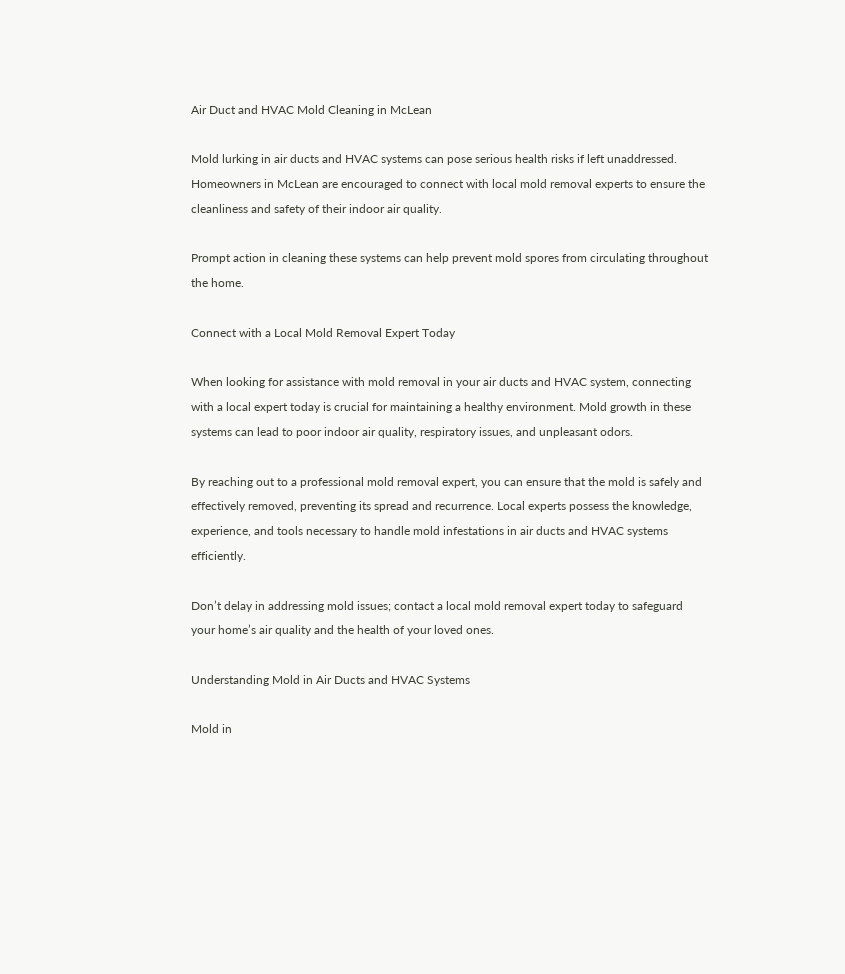Air Duct and HVAC Mold Cleaning in McLean

Mold lurking in air ducts and HVAC systems can pose serious health risks if left unaddressed. Homeowners in McLean are encouraged to connect with local mold removal experts to ensure the cleanliness and safety of their indoor air quality.

Prompt action in cleaning these systems can help prevent mold spores from circulating throughout the home.

Connect with a Local Mold Removal Expert Today

When looking for assistance with mold removal in your air ducts and HVAC system, connecting with a local expert today is crucial for maintaining a healthy environment. Mold growth in these systems can lead to poor indoor air quality, respiratory issues, and unpleasant odors.

By reaching out to a professional mold removal expert, you can ensure that the mold is safely and effectively removed, preventing its spread and recurrence. Local experts possess the knowledge, experience, and tools necessary to handle mold infestations in air ducts and HVAC systems efficiently.

Don’t delay in addressing mold issues; contact a local mold removal expert today to safeguard your home’s air quality and the health of your loved ones.

Understanding Mold in Air Ducts and HVAC Systems

Mold in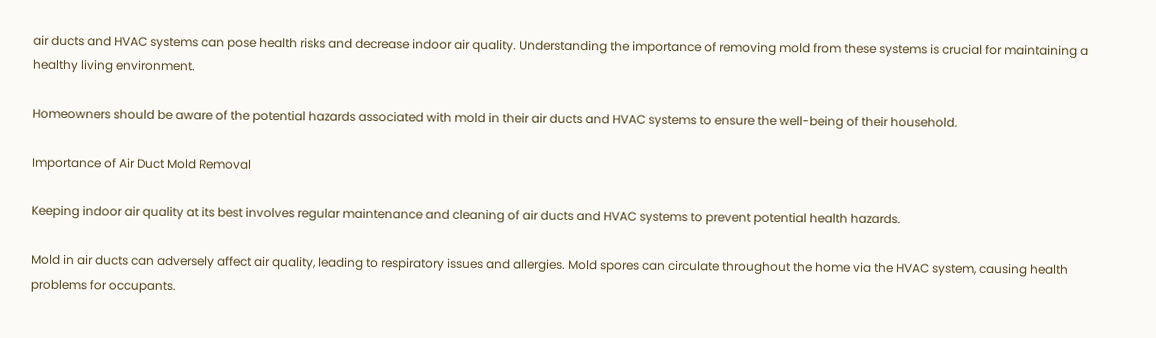air ducts and HVAC systems can pose health risks and decrease indoor air quality. Understanding the importance of removing mold from these systems is crucial for maintaining a healthy living environment.

Homeowners should be aware of the potential hazards associated with mold in their air ducts and HVAC systems to ensure the well-being of their household.

Importance of Air Duct Mold Removal

Keeping indoor air quality at its best involves regular maintenance and cleaning of air ducts and HVAC systems to prevent potential health hazards.

Mold in air ducts can adversely affect air quality, leading to respiratory issues and allergies. Mold spores can circulate throughout the home via the HVAC system, causing health problems for occupants.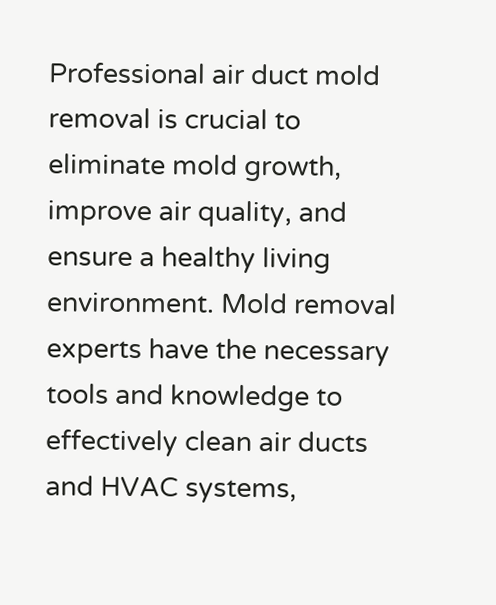Professional air duct mold removal is crucial to eliminate mold growth, improve air quality, and ensure a healthy living environment. Mold removal experts have the necessary tools and knowledge to effectively clean air ducts and HVAC systems,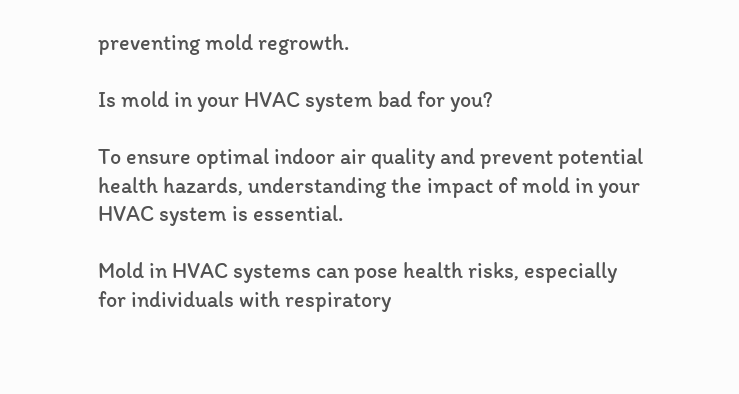preventing mold regrowth.

Is mold in your HVAC system bad for you?

To ensure optimal indoor air quality and prevent potential health hazards, understanding the impact of mold in your HVAC system is essential.

Mold in HVAC systems can pose health risks, especially for individuals with respiratory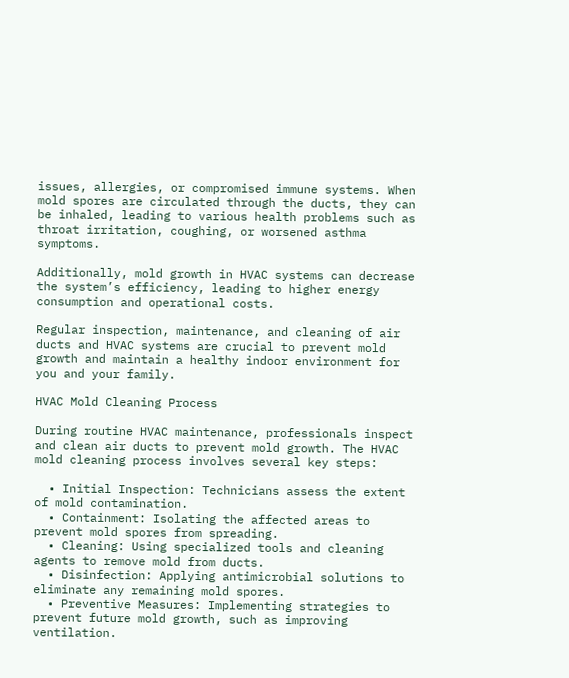issues, allergies, or compromised immune systems. When mold spores are circulated through the ducts, they can be inhaled, leading to various health problems such as throat irritation, coughing, or worsened asthma symptoms.

Additionally, mold growth in HVAC systems can decrease the system’s efficiency, leading to higher energy consumption and operational costs.

Regular inspection, maintenance, and cleaning of air ducts and HVAC systems are crucial to prevent mold growth and maintain a healthy indoor environment for you and your family.

HVAC Mold Cleaning Process

During routine HVAC maintenance, professionals inspect and clean air ducts to prevent mold growth. The HVAC mold cleaning process involves several key steps:

  • Initial Inspection: Technicians assess the extent of mold contamination.
  • Containment: Isolating the affected areas to prevent mold spores from spreading.
  • Cleaning: Using specialized tools and cleaning agents to remove mold from ducts.
  • Disinfection: Applying antimicrobial solutions to eliminate any remaining mold spores.
  • Preventive Measures: Implementing strategies to prevent future mold growth, such as improving ventilation.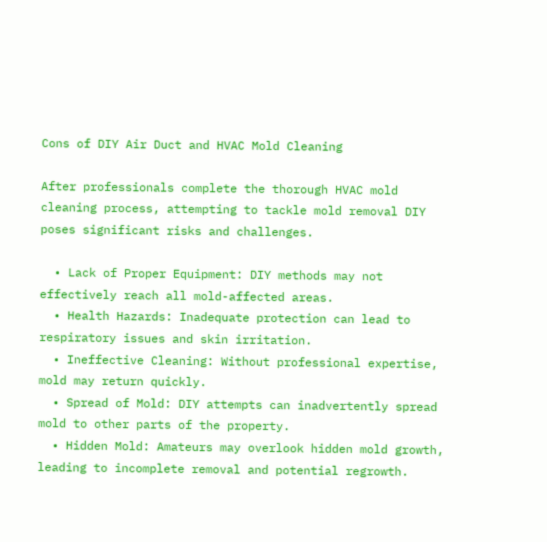Cons of DIY Air Duct and HVAC Mold Cleaning

After professionals complete the thorough HVAC mold cleaning process, attempting to tackle mold removal DIY poses significant risks and challenges.

  • Lack of Proper Equipment: DIY methods may not effectively reach all mold-affected areas.
  • Health Hazards: Inadequate protection can lead to respiratory issues and skin irritation.
  • Ineffective Cleaning: Without professional expertise, mold may return quickly.
  • Spread of Mold: DIY attempts can inadvertently spread mold to other parts of the property.
  • Hidden Mold: Amateurs may overlook hidden mold growth, leading to incomplete removal and potential regrowth.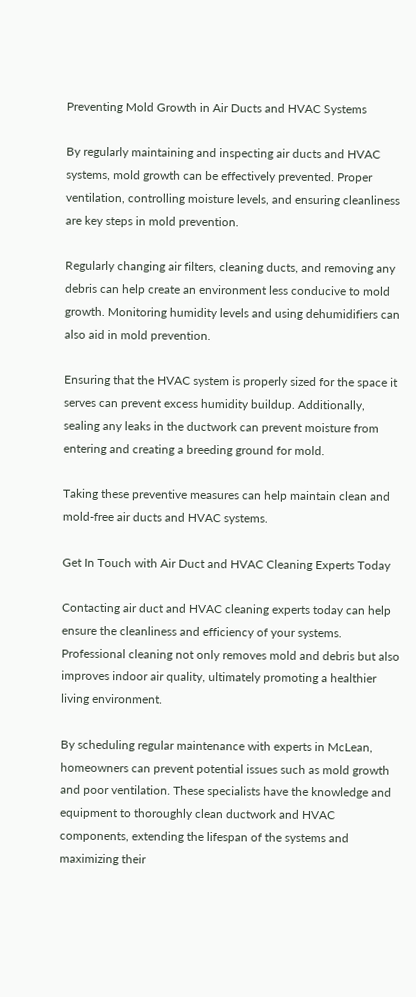Preventing Mold Growth in Air Ducts and HVAC Systems

By regularly maintaining and inspecting air ducts and HVAC systems, mold growth can be effectively prevented. Proper ventilation, controlling moisture levels, and ensuring cleanliness are key steps in mold prevention.

Regularly changing air filters, cleaning ducts, and removing any debris can help create an environment less conducive to mold growth. Monitoring humidity levels and using dehumidifiers can also aid in mold prevention.

Ensuring that the HVAC system is properly sized for the space it serves can prevent excess humidity buildup. Additionally, sealing any leaks in the ductwork can prevent moisture from entering and creating a breeding ground for mold.

Taking these preventive measures can help maintain clean and mold-free air ducts and HVAC systems.

Get In Touch with Air Duct and HVAC Cleaning Experts Today

Contacting air duct and HVAC cleaning experts today can help ensure the cleanliness and efficiency of your systems. Professional cleaning not only removes mold and debris but also improves indoor air quality, ultimately promoting a healthier living environment.

By scheduling regular maintenance with experts in McLean, homeowners can prevent potential issues such as mold growth and poor ventilation. These specialists have the knowledge and equipment to thoroughly clean ductwork and HVAC components, extending the lifespan of the systems and maximizing their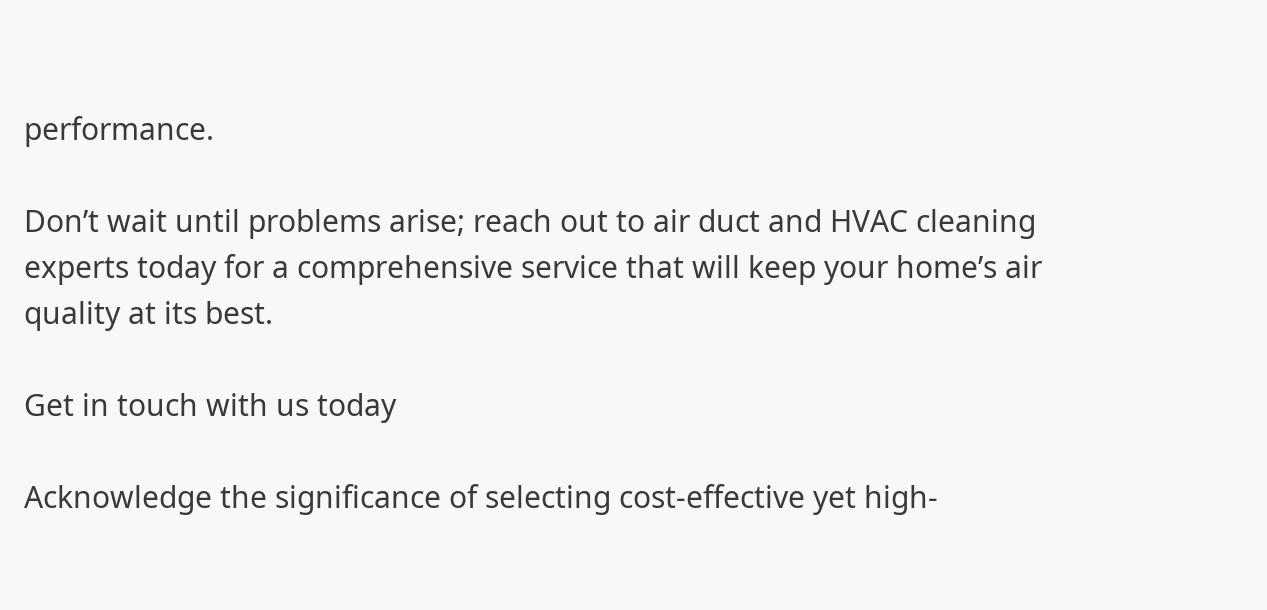performance.

Don’t wait until problems arise; reach out to air duct and HVAC cleaning experts today for a comprehensive service that will keep your home’s air quality at its best.

Get in touch with us today

Acknowledge the significance of selecting cost-effective yet high-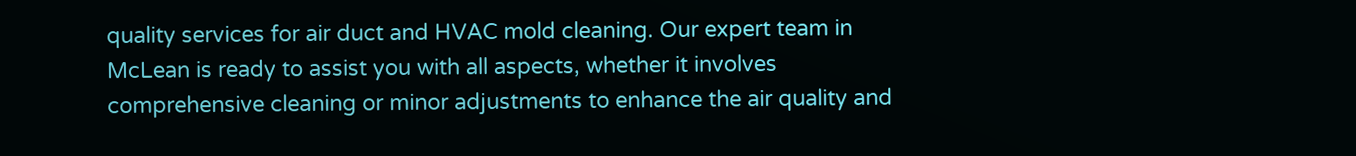quality services for air duct and HVAC mold cleaning. Our expert team in McLean is ready to assist you with all aspects, whether it involves comprehensive cleaning or minor adjustments to enhance the air quality and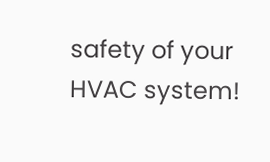safety of your HVAC system!